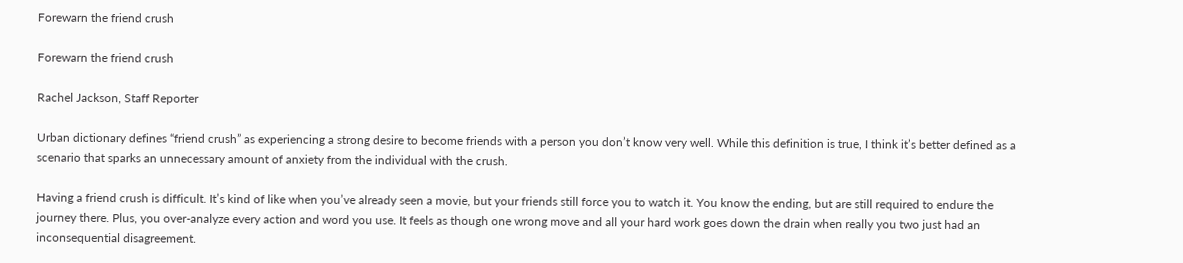Forewarn the friend crush

Forewarn the friend crush

Rachel Jackson, Staff Reporter

Urban dictionary defines “friend crush” as experiencing a strong desire to become friends with a person you don’t know very well. While this definition is true, I think it’s better defined as a scenario that sparks an unnecessary amount of anxiety from the individual with the crush.

Having a friend crush is difficult. It’s kind of like when you’ve already seen a movie, but your friends still force you to watch it. You know the ending, but are still required to endure the journey there. Plus, you over-analyze every action and word you use. It feels as though one wrong move and all your hard work goes down the drain when really you two just had an inconsequential disagreement.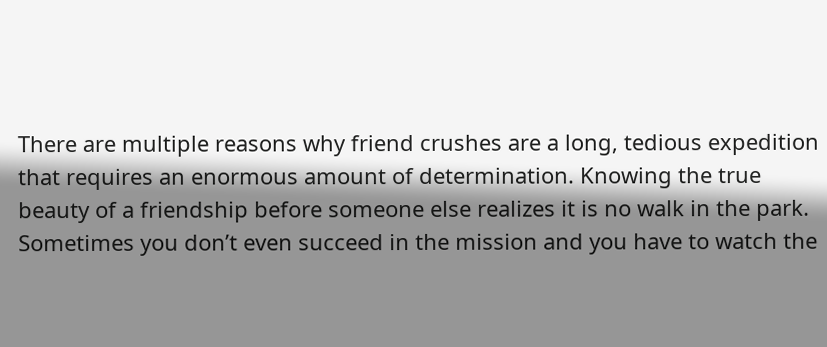There are multiple reasons why friend crushes are a long, tedious expedition that requires an enormous amount of determination. Knowing the true beauty of a friendship before someone else realizes it is no walk in the park. Sometimes you don’t even succeed in the mission and you have to watch the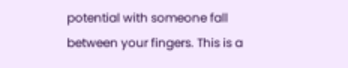potential with someone fall between your fingers. This is a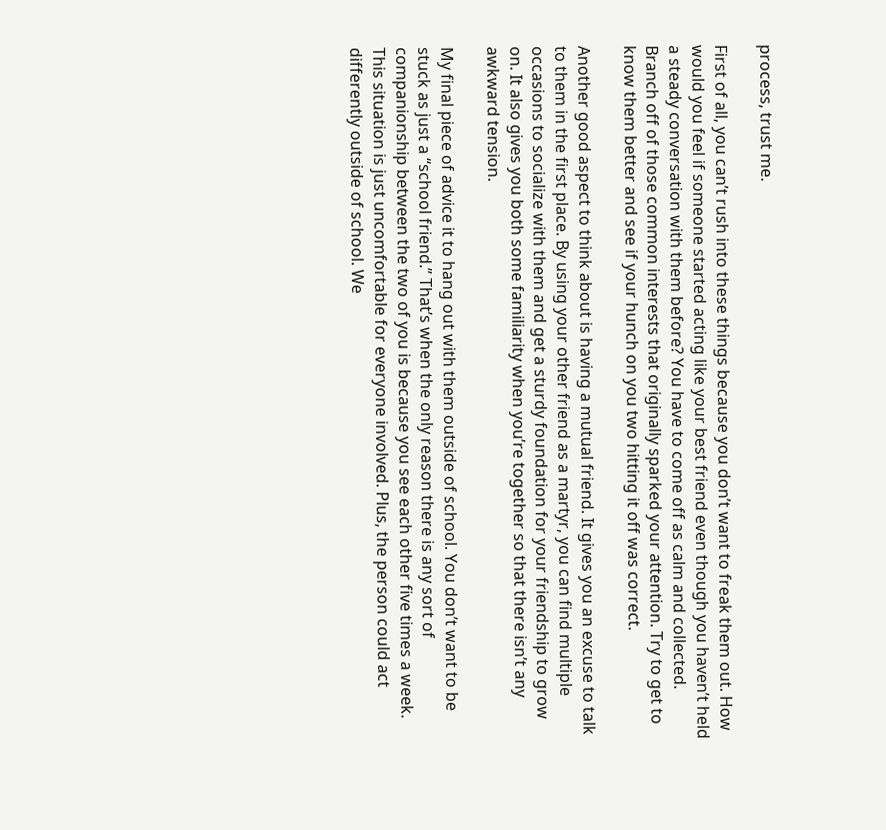process, trust me.

First of all, you can’t rush into these things because you don’t want to freak them out. How would you feel if someone started acting like your best friend even though you haven’t held a steady conversation with them before? You have to come off as calm and collected. Branch off of those common interests that originally sparked your attention. Try to get to know them better and see if your hunch on you two hitting it off was correct.

Another good aspect to think about is having a mutual friend. It gives you an excuse to talk to them in the first place. By using your other friend as a martyr, you can find multiple occasions to socialize with them and get a sturdy foundation for your friendship to grow on. It also gives you both some familiarity when you’re together so that there isn’t any awkward tension.

My final piece of advice it to hang out with them outside of school. You don’t want to be stuck as just a “school friend.” That’s when the only reason there is any sort of companionship between the two of you is because you see each other five times a week. This situation is just uncomfortable for everyone involved. Plus, the person could act differently outside of school. We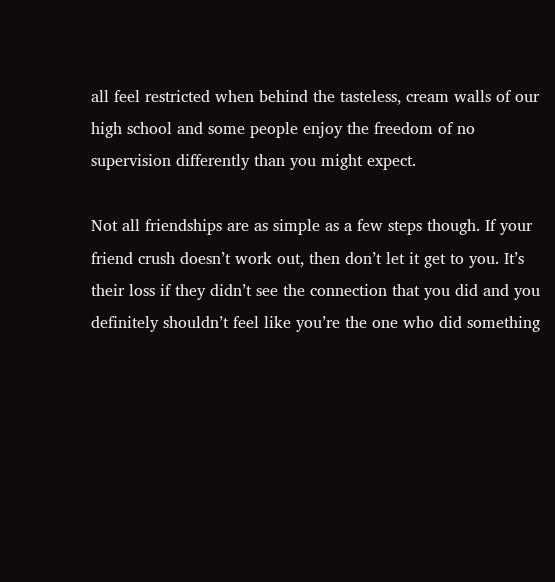all feel restricted when behind the tasteless, cream walls of our high school and some people enjoy the freedom of no supervision differently than you might expect.

Not all friendships are as simple as a few steps though. If your friend crush doesn’t work out, then don’t let it get to you. It’s their loss if they didn’t see the connection that you did and you definitely shouldn’t feel like you’re the one who did something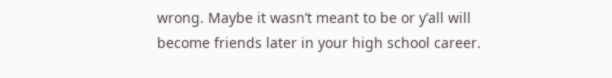wrong. Maybe it wasn’t meant to be or y’all will become friends later in your high school career.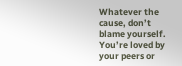Whatever the cause, don’t blame yourself. You’re loved by your peers or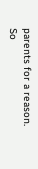parents for a reason. So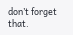don’t forget that.